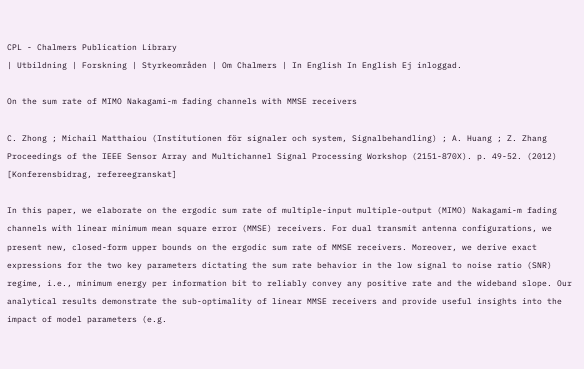CPL - Chalmers Publication Library
| Utbildning | Forskning | Styrkeområden | Om Chalmers | In English In English Ej inloggad.

On the sum rate of MIMO Nakagami-m fading channels with MMSE receivers

C. Zhong ; Michail Matthaiou (Institutionen för signaler och system, Signalbehandling) ; A. Huang ; Z. Zhang
Proceedings of the IEEE Sensor Array and Multichannel Signal Processing Workshop (2151-870X). p. 49-52. (2012)
[Konferensbidrag, refereegranskat]

In this paper, we elaborate on the ergodic sum rate of multiple-input multiple-output (MIMO) Nakagami-m fading channels with linear minimum mean square error (MMSE) receivers. For dual transmit antenna configurations, we present new, closed-form upper bounds on the ergodic sum rate of MMSE receivers. Moreover, we derive exact expressions for the two key parameters dictating the sum rate behavior in the low signal to noise ratio (SNR) regime, i.e., minimum energy per information bit to reliably convey any positive rate and the wideband slope. Our analytical results demonstrate the sub-optimality of linear MMSE receivers and provide useful insights into the impact of model parameters (e.g.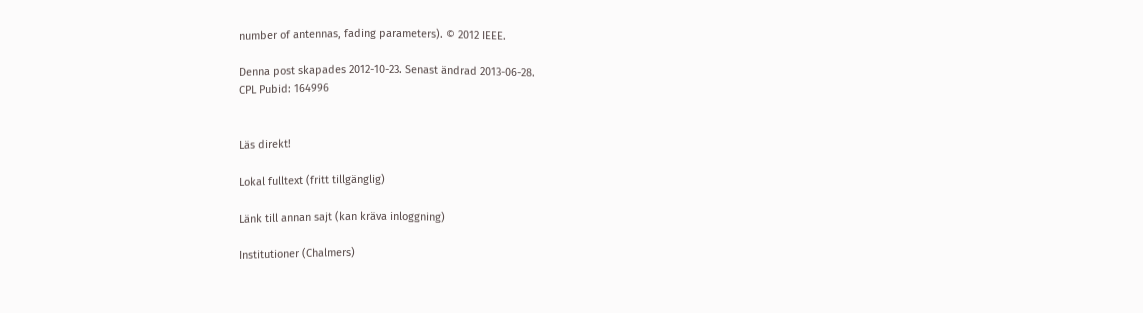number of antennas, fading parameters). © 2012 IEEE.

Denna post skapades 2012-10-23. Senast ändrad 2013-06-28.
CPL Pubid: 164996


Läs direkt!

Lokal fulltext (fritt tillgänglig)

Länk till annan sajt (kan kräva inloggning)

Institutioner (Chalmers)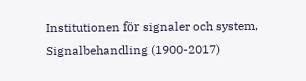Institutionen för signaler och system, Signalbehandling (1900-2017)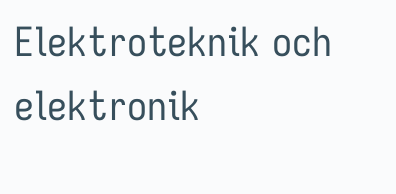Elektroteknik och elektronik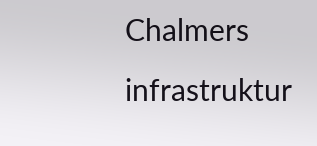Chalmers infrastruktur